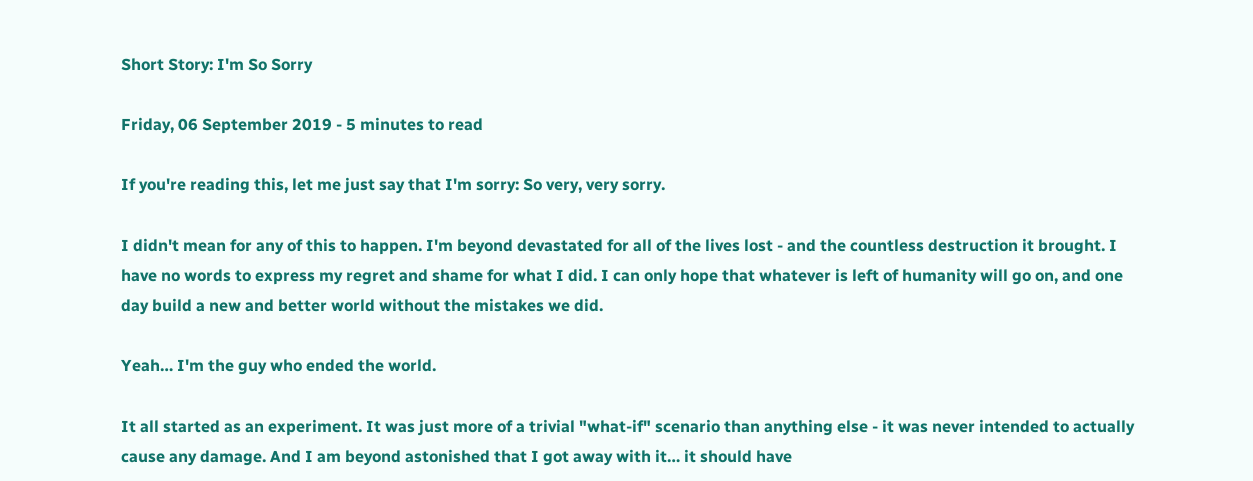Short Story: I'm So Sorry

Friday, 06 September 2019 - 5 minutes to read

If you're reading this, let me just say that I'm sorry: So very, very sorry.

I didn't mean for any of this to happen. I'm beyond devastated for all of the lives lost - and the countless destruction it brought. I have no words to express my regret and shame for what I did. I can only hope that whatever is left of humanity will go on, and one day build a new and better world without the mistakes we did.

Yeah… I'm the guy who ended the world.

It all started as an experiment. It was just more of a trivial "what-if" scenario than anything else - it was never intended to actually cause any damage. And I am beyond astonished that I got away with it… it should have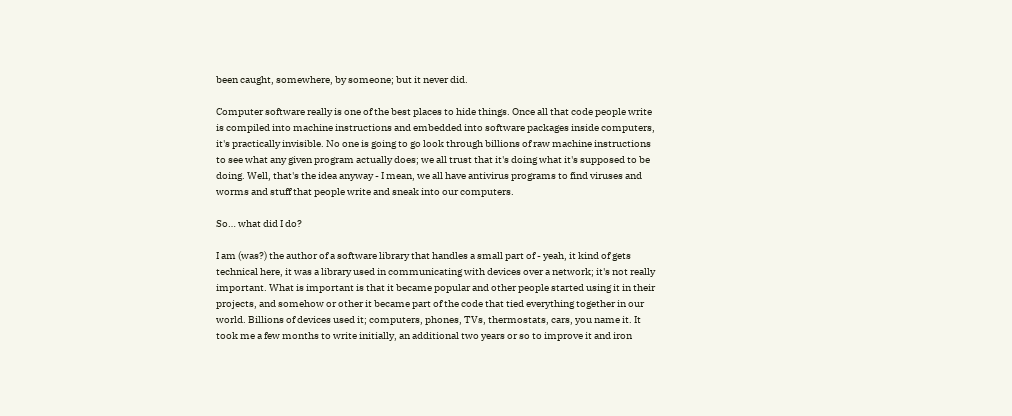been caught, somewhere, by someone; but it never did.

Computer software really is one of the best places to hide things. Once all that code people write is compiled into machine instructions and embedded into software packages inside computers, it's practically invisible. No one is going to go look through billions of raw machine instructions to see what any given program actually does; we all trust that it's doing what it's supposed to be doing. Well, that's the idea anyway - I mean, we all have antivirus programs to find viruses and worms and stuff that people write and sneak into our computers.

So… what did I do?

I am (was?) the author of a software library that handles a small part of - yeah, it kind of gets technical here, it was a library used in communicating with devices over a network; it's not really important. What is important is that it became popular and other people started using it in their projects, and somehow or other it became part of the code that tied everything together in our world. Billions of devices used it; computers, phones, TVs, thermostats, cars, you name it. It took me a few months to write initially, an additional two years or so to improve it and iron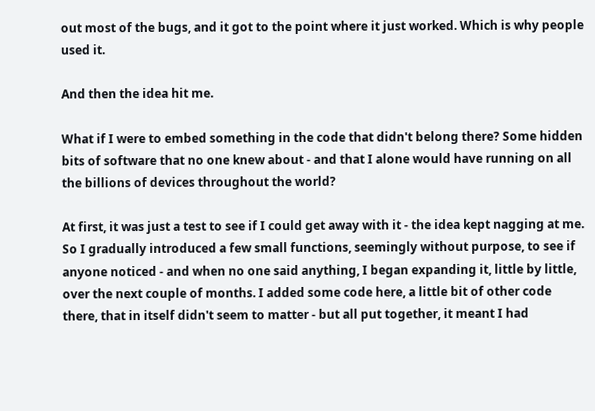out most of the bugs, and it got to the point where it just worked. Which is why people used it.

And then the idea hit me.

What if I were to embed something in the code that didn't belong there? Some hidden bits of software that no one knew about - and that I alone would have running on all the billions of devices throughout the world?

At first, it was just a test to see if I could get away with it - the idea kept nagging at me. So I gradually introduced a few small functions, seemingly without purpose, to see if anyone noticed - and when no one said anything, I began expanding it, little by little, over the next couple of months. I added some code here, a little bit of other code there, that in itself didn't seem to matter - but all put together, it meant I had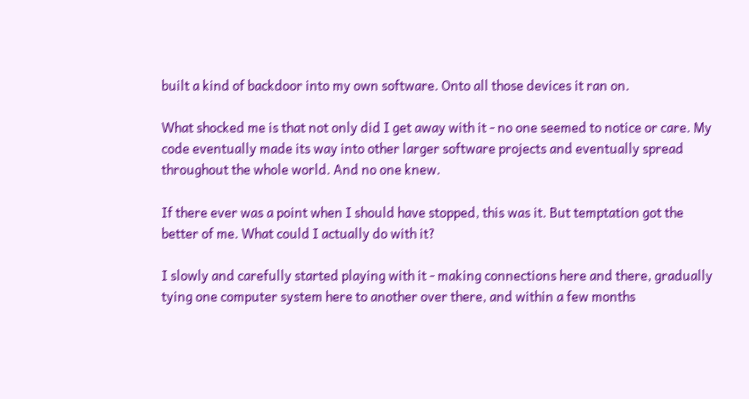built a kind of backdoor into my own software. Onto all those devices it ran on.

What shocked me is that not only did I get away with it - no one seemed to notice or care. My code eventually made its way into other larger software projects and eventually spread throughout the whole world. And no one knew.

If there ever was a point when I should have stopped, this was it. But temptation got the better of me. What could I actually do with it?

I slowly and carefully started playing with it - making connections here and there, gradually tying one computer system here to another over there, and within a few months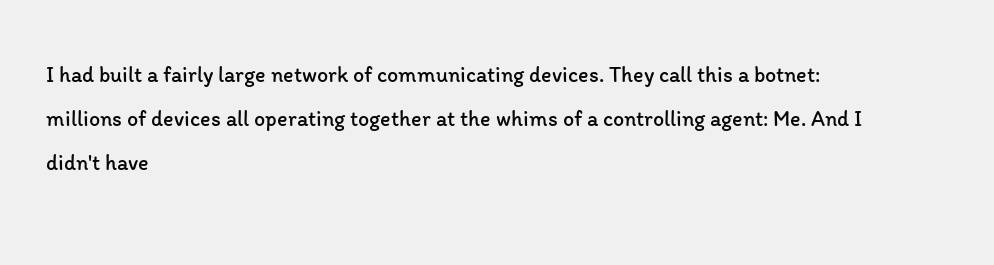I had built a fairly large network of communicating devices. They call this a botnet: millions of devices all operating together at the whims of a controlling agent: Me. And I didn't have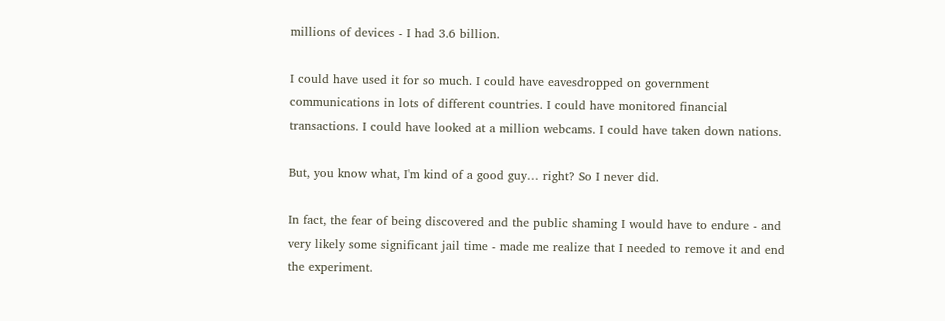millions of devices - I had 3.6 billion.

I could have used it for so much. I could have eavesdropped on government communications in lots of different countries. I could have monitored financial transactions. I could have looked at a million webcams. I could have taken down nations.

But, you know what, I'm kind of a good guy… right? So I never did.

In fact, the fear of being discovered and the public shaming I would have to endure - and very likely some significant jail time - made me realize that I needed to remove it and end the experiment.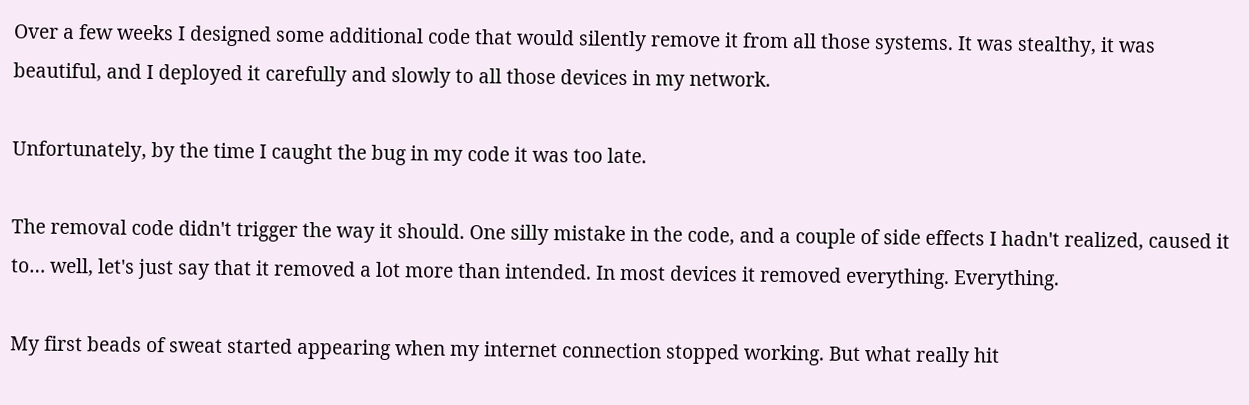Over a few weeks I designed some additional code that would silently remove it from all those systems. It was stealthy, it was beautiful, and I deployed it carefully and slowly to all those devices in my network.

Unfortunately, by the time I caught the bug in my code it was too late.

The removal code didn't trigger the way it should. One silly mistake in the code, and a couple of side effects I hadn't realized, caused it to… well, let's just say that it removed a lot more than intended. In most devices it removed everything. Everything.

My first beads of sweat started appearing when my internet connection stopped working. But what really hit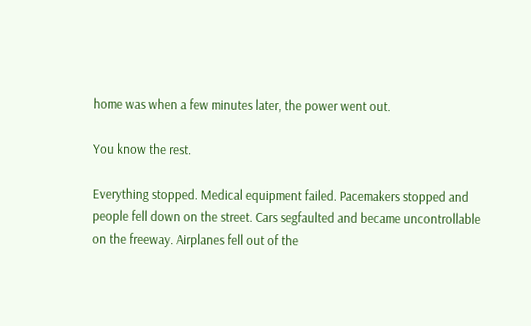home was when a few minutes later, the power went out.

You know the rest.

Everything stopped. Medical equipment failed. Pacemakers stopped and people fell down on the street. Cars segfaulted and became uncontrollable on the freeway. Airplanes fell out of the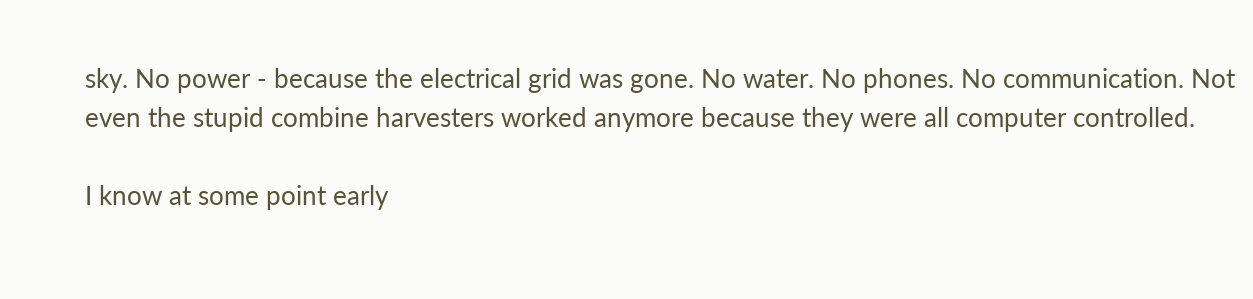sky. No power - because the electrical grid was gone. No water. No phones. No communication. Not even the stupid combine harvesters worked anymore because they were all computer controlled.

I know at some point early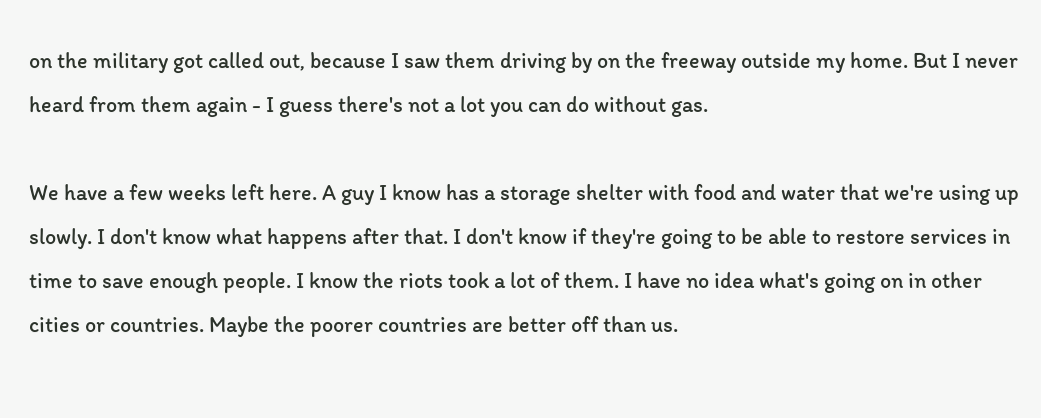on the military got called out, because I saw them driving by on the freeway outside my home. But I never heard from them again - I guess there's not a lot you can do without gas.

We have a few weeks left here. A guy I know has a storage shelter with food and water that we're using up slowly. I don't know what happens after that. I don't know if they're going to be able to restore services in time to save enough people. I know the riots took a lot of them. I have no idea what's going on in other cities or countries. Maybe the poorer countries are better off than us.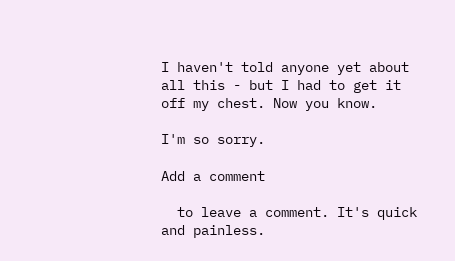I haven't told anyone yet about all this - but I had to get it off my chest. Now you know.

I'm so sorry.

Add a comment

  to leave a comment. It's quick and painless.